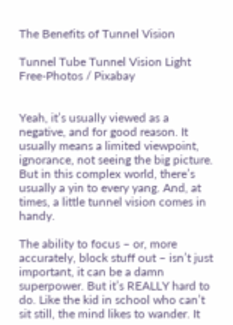The Benefits of Tunnel Vision

Tunnel Tube Tunnel Vision Light
Free-Photos / Pixabay


Yeah, it’s usually viewed as a negative, and for good reason. It usually means a limited viewpoint, ignorance, not seeing the big picture. But in this complex world, there’s usually a yin to every yang. And, at times, a little tunnel vision comes in handy.

The ability to focus – or, more accurately, block stuff out – isn’t just important, it can be a damn superpower. But it’s REALLY hard to do. Like the kid in school who can’t sit still, the mind likes to wander. It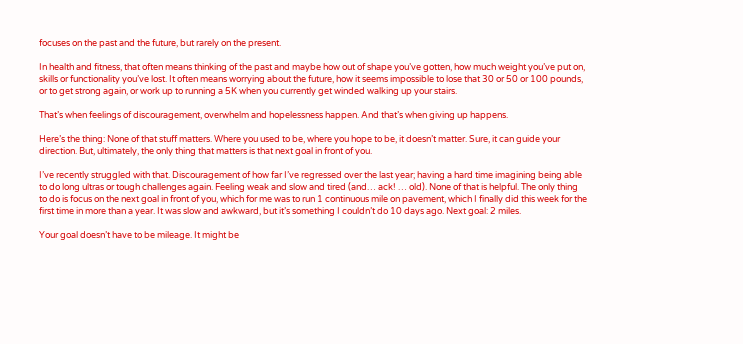focuses on the past and the future, but rarely on the present.

In health and fitness, that often means thinking of the past and maybe how out of shape you’ve gotten, how much weight you’ve put on, skills or functionality you’ve lost. It often means worrying about the future, how it seems impossible to lose that 30 or 50 or 100 pounds, or to get strong again, or work up to running a 5K when you currently get winded walking up your stairs.

That’s when feelings of discouragement, overwhelm and hopelessness happen. And that’s when giving up happens.

Here’s the thing: None of that stuff matters. Where you used to be, where you hope to be, it doesn’t matter. Sure, it can guide your direction. But, ultimately, the only thing that matters is that next goal in front of you.

I’ve recently struggled with that. Discouragement of how far I’ve regressed over the last year; having a hard time imagining being able to do long ultras or tough challenges again. Feeling weak and slow and tired (and… ack! … old). None of that is helpful. The only thing to do is focus on the next goal in front of you, which for me was to run 1 continuous mile on pavement, which I finally did this week for the first time in more than a year. It was slow and awkward, but it’s something I couldn’t do 10 days ago. Next goal: 2 miles.

Your goal doesn’t have to be mileage. It might be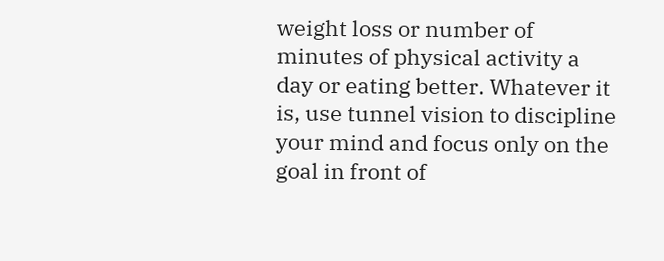weight loss or number of minutes of physical activity a day or eating better. Whatever it is, use tunnel vision to discipline your mind and focus only on the goal in front of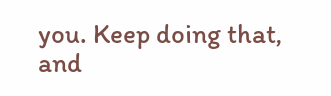you. Keep doing that, and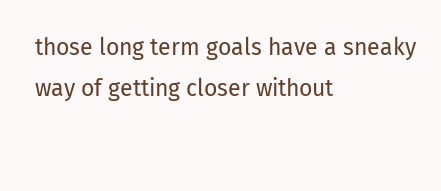those long term goals have a sneaky way of getting closer without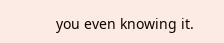you even knowing it.